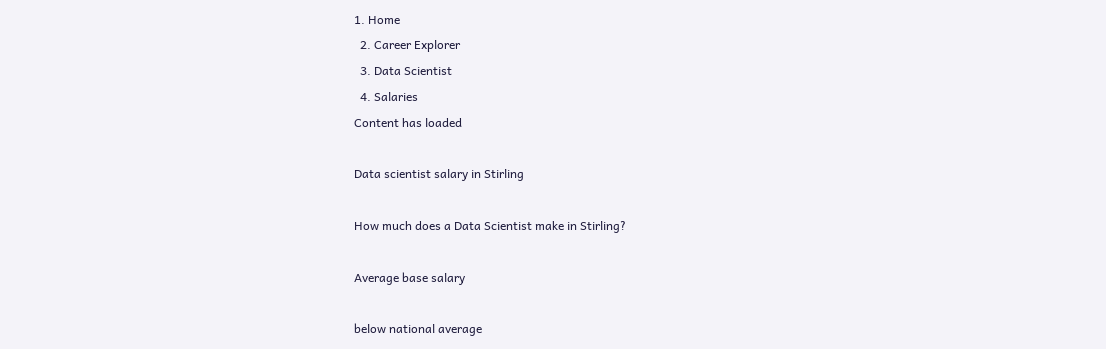1. Home
  2. Career Explorer
  3. Data Scientist
  4. Salaries
Content has loaded

Data scientist salary in Stirling

How much does a Data Scientist make in Stirling?

Average base salary

below national average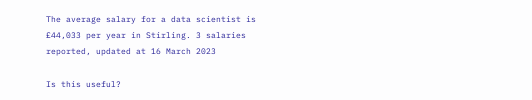The average salary for a data scientist is £44,033 per year in Stirling. 3 salaries reported, updated at 16 March 2023

Is this useful?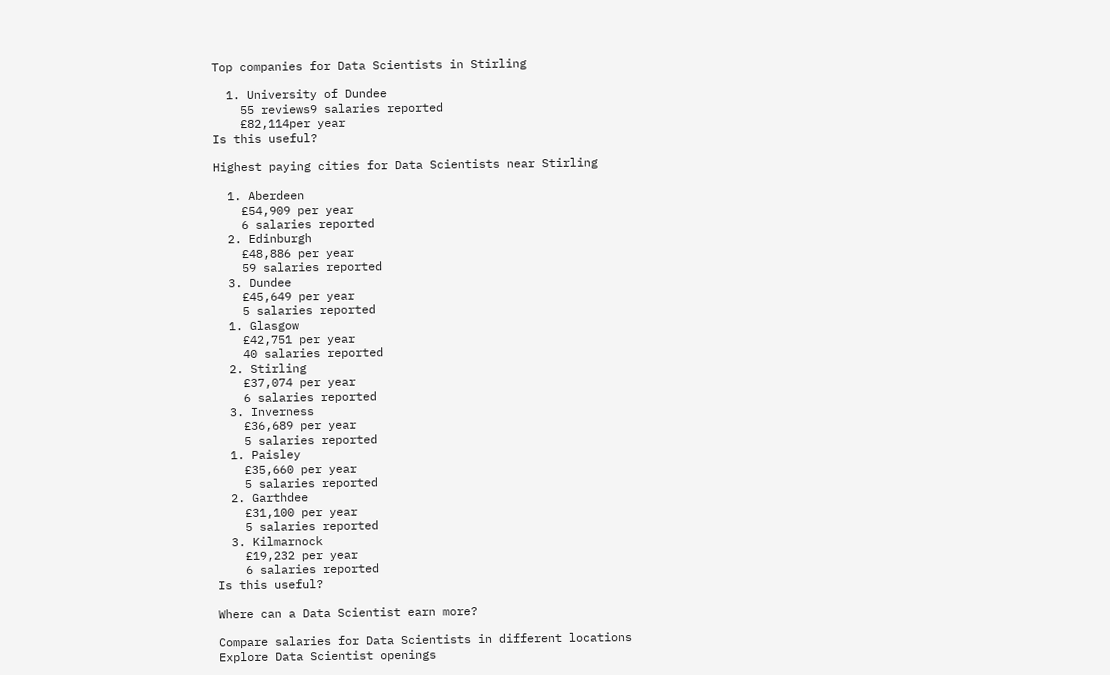Top companies for Data Scientists in Stirling

  1. University of Dundee
    55 reviews9 salaries reported
    £82,114per year
Is this useful?

Highest paying cities for Data Scientists near Stirling

  1. Aberdeen
    £54,909 per year
    6 salaries reported
  2. Edinburgh
    £48,886 per year
    59 salaries reported
  3. Dundee
    £45,649 per year
    5 salaries reported
  1. Glasgow
    £42,751 per year
    40 salaries reported
  2. Stirling
    £37,074 per year
    6 salaries reported
  3. Inverness
    £36,689 per year
    5 salaries reported
  1. Paisley
    £35,660 per year
    5 salaries reported
  2. Garthdee
    £31,100 per year
    5 salaries reported
  3. Kilmarnock
    £19,232 per year
    6 salaries reported
Is this useful?

Where can a Data Scientist earn more?

Compare salaries for Data Scientists in different locations
Explore Data Scientist openings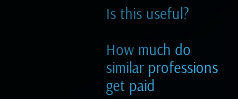Is this useful?

How much do similar professions get paid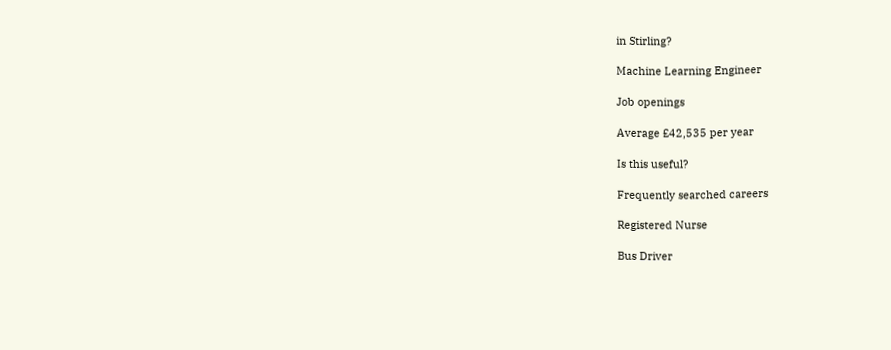in Stirling?

Machine Learning Engineer

Job openings

Average £42,535 per year

Is this useful?

Frequently searched careers

Registered Nurse

Bus Driver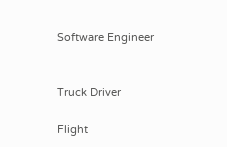Software Engineer


Truck Driver

Flight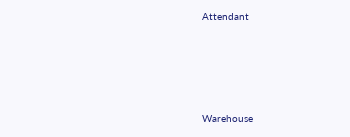Attendant





Warehouse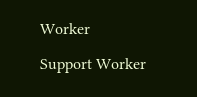Worker

Support Worker